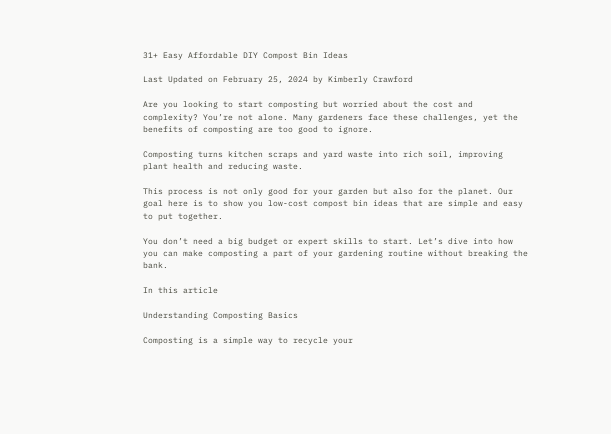31+ Easy Affordable DIY Compost Bin Ideas

Last Updated on February 25, 2024 by Kimberly Crawford

Are you looking to start composting but worried about the cost and complexity? You’re not alone. Many gardeners face these challenges, yet the benefits of composting are too good to ignore.

Composting turns kitchen scraps and yard waste into rich soil, improving plant health and reducing waste.

This process is not only good for your garden but also for the planet. Our goal here is to show you low-cost compost bin ideas that are simple and easy to put together.

You don’t need a big budget or expert skills to start. Let’s dive into how you can make composting a part of your gardening routine without breaking the bank.

In this article

Understanding Composting Basics

Composting is a simple way to recycle your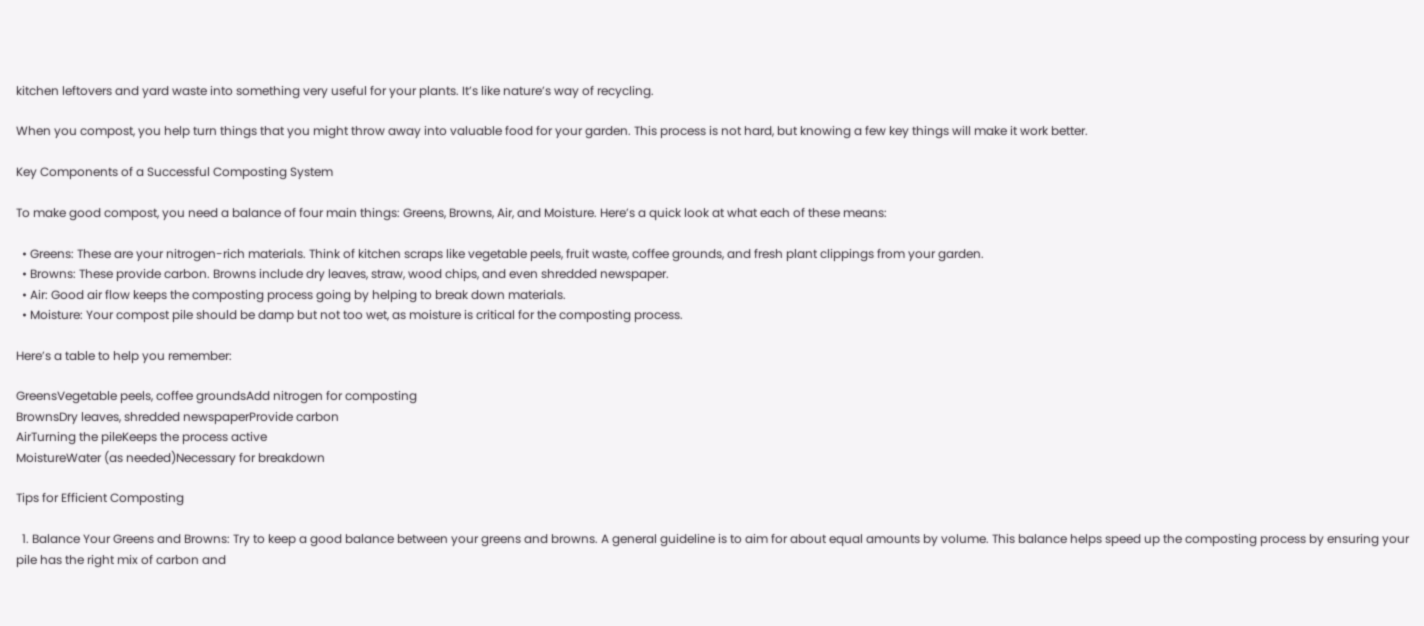kitchen leftovers and yard waste into something very useful for your plants. It’s like nature’s way of recycling.

When you compost, you help turn things that you might throw away into valuable food for your garden. This process is not hard, but knowing a few key things will make it work better.

Key Components of a Successful Composting System

To make good compost, you need a balance of four main things: Greens, Browns, Air, and Moisture. Here’s a quick look at what each of these means:

  • Greens: These are your nitrogen-rich materials. Think of kitchen scraps like vegetable peels, fruit waste, coffee grounds, and fresh plant clippings from your garden.
  • Browns: These provide carbon. Browns include dry leaves, straw, wood chips, and even shredded newspaper.
  • Air: Good air flow keeps the composting process going by helping to break down materials.
  • Moisture: Your compost pile should be damp but not too wet, as moisture is critical for the composting process.

Here’s a table to help you remember:

GreensVegetable peels, coffee groundsAdd nitrogen for composting
BrownsDry leaves, shredded newspaperProvide carbon
AirTurning the pileKeeps the process active
MoistureWater (as needed)Necessary for breakdown

Tips for Efficient Composting

  1. Balance Your Greens and Browns: Try to keep a good balance between your greens and browns. A general guideline is to aim for about equal amounts by volume. This balance helps speed up the composting process by ensuring your pile has the right mix of carbon and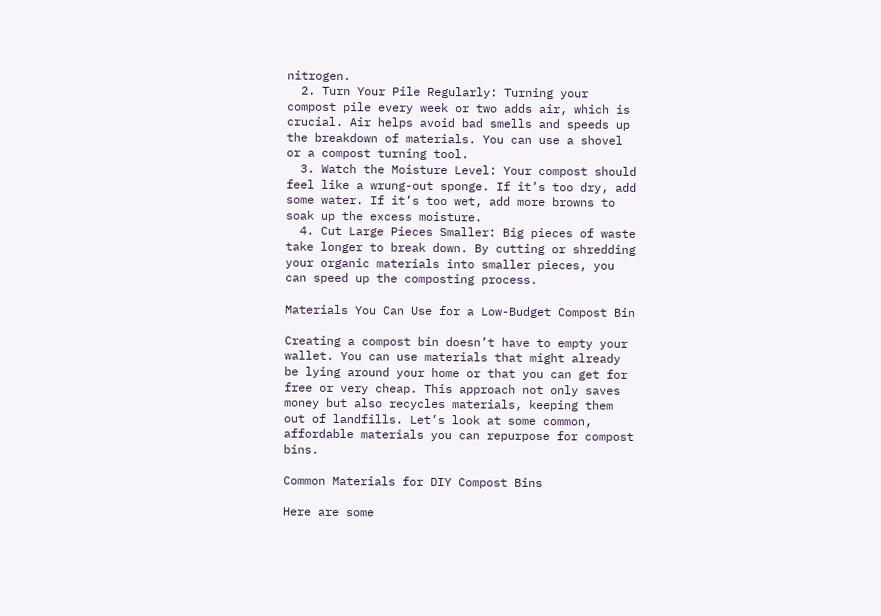nitrogen.
  2. Turn Your Pile Regularly: Turning your compost pile every week or two adds air, which is crucial. Air helps avoid bad smells and speeds up the breakdown of materials. You can use a shovel or a compost turning tool.
  3. Watch the Moisture Level: Your compost should feel like a wrung-out sponge. If it’s too dry, add some water. If it’s too wet, add more browns to soak up the excess moisture.
  4. Cut Large Pieces Smaller: Big pieces of waste take longer to break down. By cutting or shredding your organic materials into smaller pieces, you can speed up the composting process.

Materials You Can Use for a Low-Budget Compost Bin

Creating a compost bin doesn’t have to empty your wallet. You can use materials that might already be lying around your home or that you can get for free or very cheap. This approach not only saves money but also recycles materials, keeping them out of landfills. Let’s look at some common, affordable materials you can repurpose for compost bins.

Common Materials for DIY Compost Bins

Here are some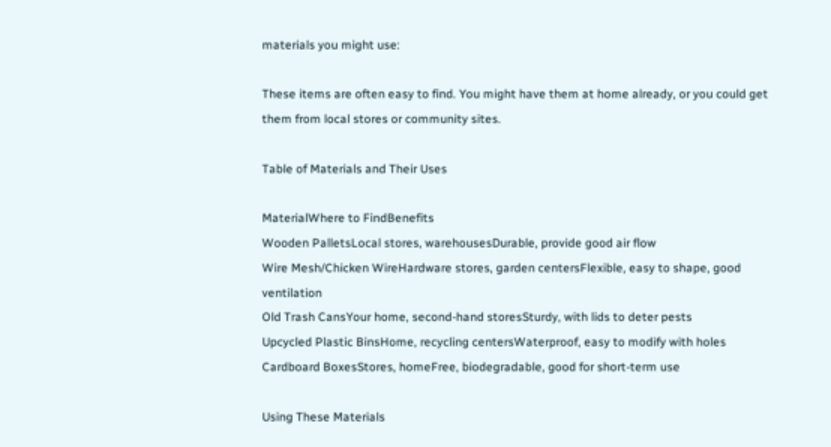materials you might use:

These items are often easy to find. You might have them at home already, or you could get them from local stores or community sites.

Table of Materials and Their Uses

MaterialWhere to FindBenefits
Wooden PalletsLocal stores, warehousesDurable, provide good air flow
Wire Mesh/Chicken WireHardware stores, garden centersFlexible, easy to shape, good ventilation
Old Trash CansYour home, second-hand storesSturdy, with lids to deter pests
Upcycled Plastic BinsHome, recycling centersWaterproof, easy to modify with holes
Cardboard BoxesStores, homeFree, biodegradable, good for short-term use

Using These Materials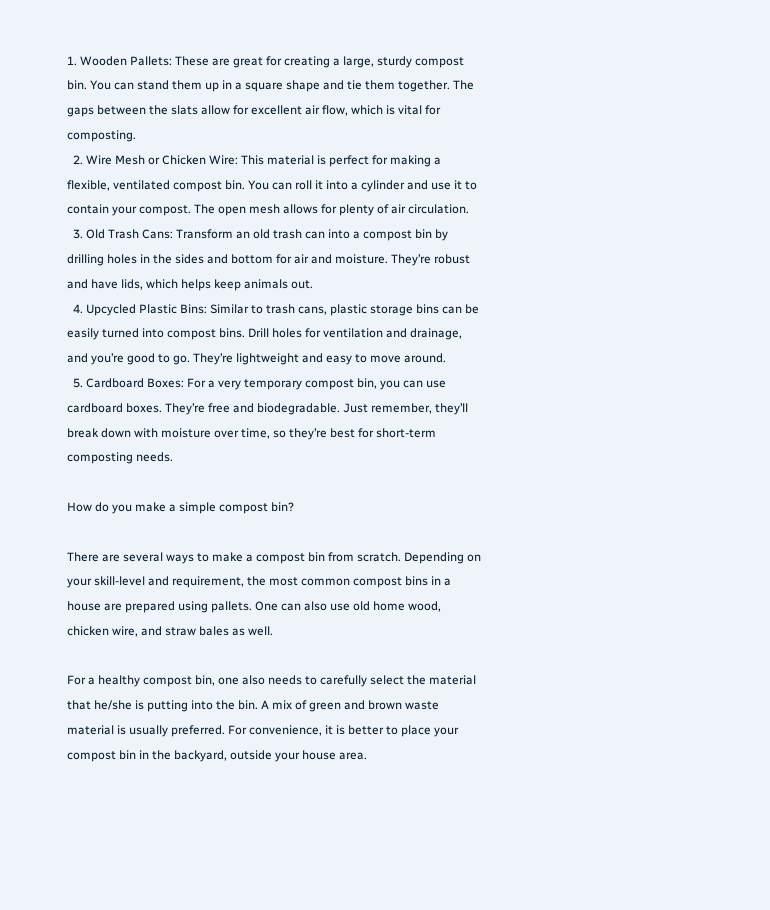1. Wooden Pallets: These are great for creating a large, sturdy compost bin. You can stand them up in a square shape and tie them together. The gaps between the slats allow for excellent air flow, which is vital for composting.
  2. Wire Mesh or Chicken Wire: This material is perfect for making a flexible, ventilated compost bin. You can roll it into a cylinder and use it to contain your compost. The open mesh allows for plenty of air circulation.
  3. Old Trash Cans: Transform an old trash can into a compost bin by drilling holes in the sides and bottom for air and moisture. They’re robust and have lids, which helps keep animals out.
  4. Upcycled Plastic Bins: Similar to trash cans, plastic storage bins can be easily turned into compost bins. Drill holes for ventilation and drainage, and you’re good to go. They’re lightweight and easy to move around.
  5. Cardboard Boxes: For a very temporary compost bin, you can use cardboard boxes. They’re free and biodegradable. Just remember, they’ll break down with moisture over time, so they’re best for short-term composting needs.

How do you make a simple compost bin?

There are several ways to make a compost bin from scratch. Depending on your skill-level and requirement, the most common compost bins in a house are prepared using pallets. One can also use old home wood, chicken wire, and straw bales as well.

For a healthy compost bin, one also needs to carefully select the material that he/she is putting into the bin. A mix of green and brown waste material is usually preferred. For convenience, it is better to place your compost bin in the backyard, outside your house area.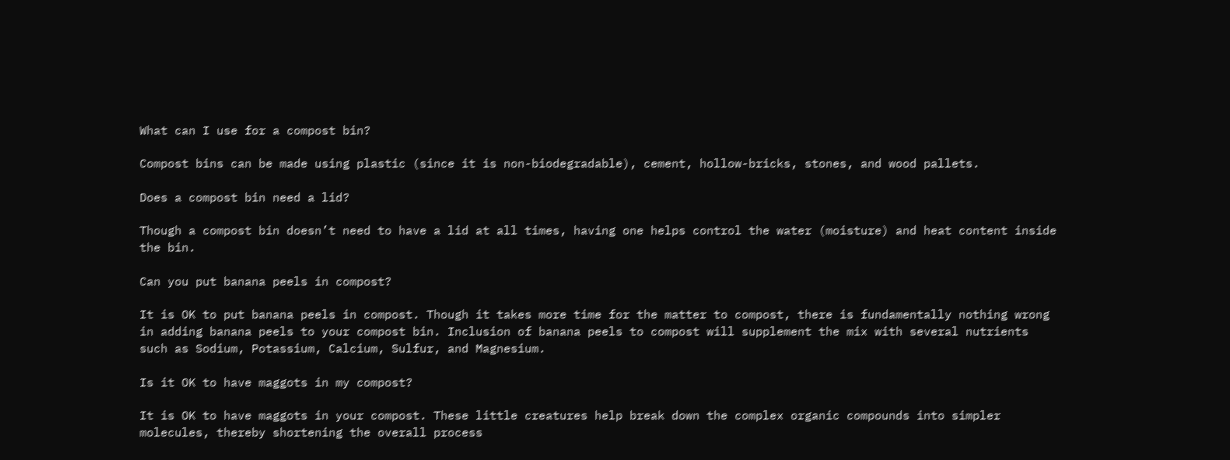What can I use for a compost bin?

Compost bins can be made using plastic (since it is non-biodegradable), cement, hollow-bricks, stones, and wood pallets.

Does a compost bin need a lid?

Though a compost bin doesn’t need to have a lid at all times, having one helps control the water (moisture) and heat content inside the bin.

Can you put banana peels in compost?

It is OK to put banana peels in compost. Though it takes more time for the matter to compost, there is fundamentally nothing wrong in adding banana peels to your compost bin. Inclusion of banana peels to compost will supplement the mix with several nutrients such as Sodium, Potassium, Calcium, Sulfur, and Magnesium.

Is it OK to have maggots in my compost?

It is OK to have maggots in your compost. These little creatures help break down the complex organic compounds into simpler molecules, thereby shortening the overall process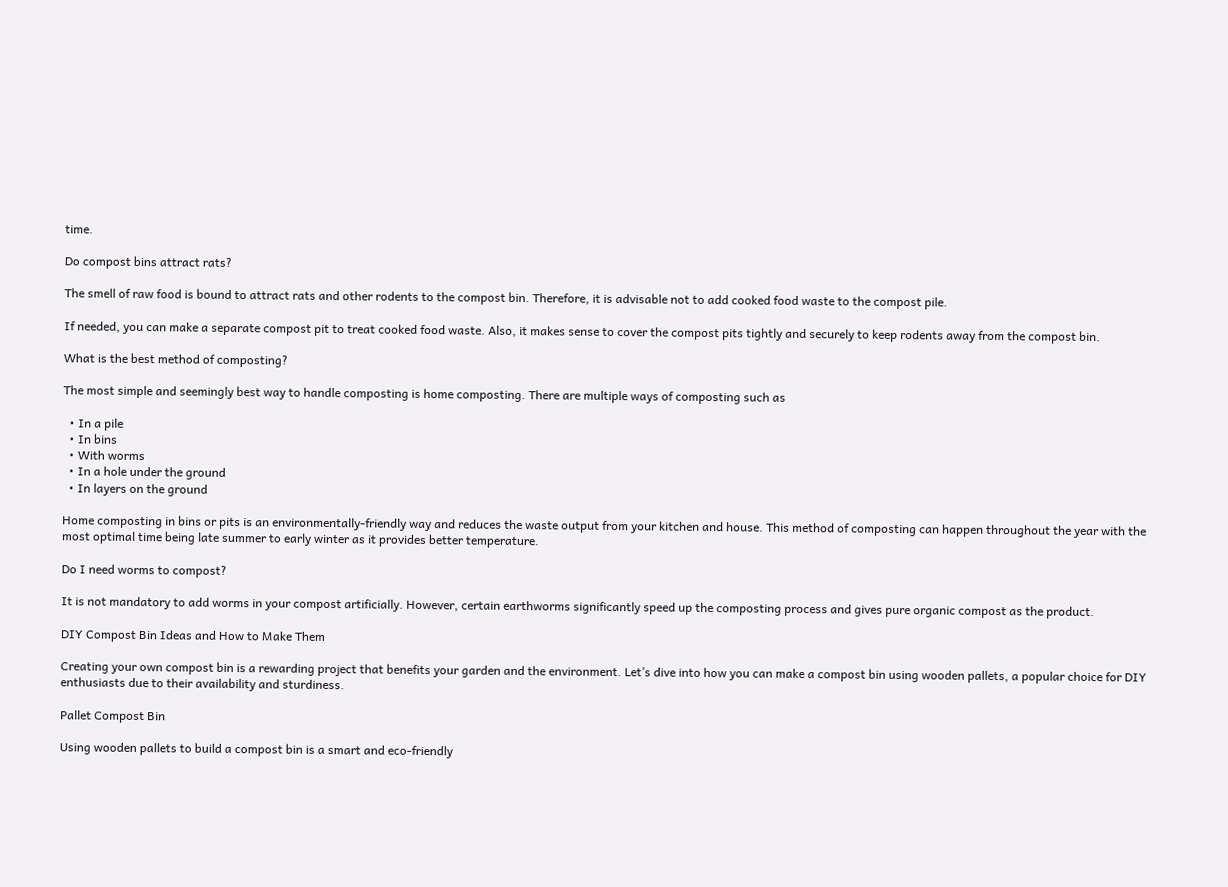time.

Do compost bins attract rats?

The smell of raw food is bound to attract rats and other rodents to the compost bin. Therefore, it is advisable not to add cooked food waste to the compost pile.

If needed, you can make a separate compost pit to treat cooked food waste. Also, it makes sense to cover the compost pits tightly and securely to keep rodents away from the compost bin.

What is the best method of composting?

The most simple and seemingly best way to handle composting is home composting. There are multiple ways of composting such as

  • In a pile
  • In bins
  • With worms
  • In a hole under the ground
  • In layers on the ground

Home composting in bins or pits is an environmentally-friendly way and reduces the waste output from your kitchen and house. This method of composting can happen throughout the year with the most optimal time being late summer to early winter as it provides better temperature.

Do I need worms to compost?

It is not mandatory to add worms in your compost artificially. However, certain earthworms significantly speed up the composting process and gives pure organic compost as the product.

DIY Compost Bin Ideas and How to Make Them

Creating your own compost bin is a rewarding project that benefits your garden and the environment. Let’s dive into how you can make a compost bin using wooden pallets, a popular choice for DIY enthusiasts due to their availability and sturdiness.

Pallet Compost Bin

Using wooden pallets to build a compost bin is a smart and eco-friendly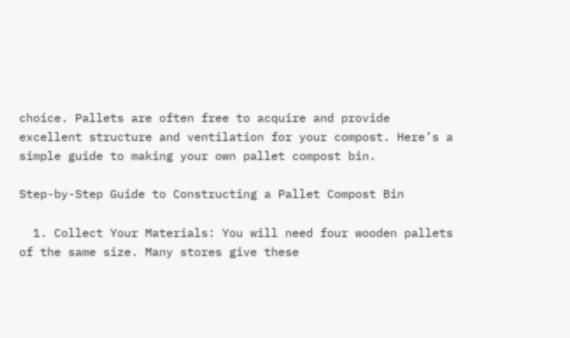choice. Pallets are often free to acquire and provide excellent structure and ventilation for your compost. Here’s a simple guide to making your own pallet compost bin.

Step-by-Step Guide to Constructing a Pallet Compost Bin

  1. Collect Your Materials: You will need four wooden pallets of the same size. Many stores give these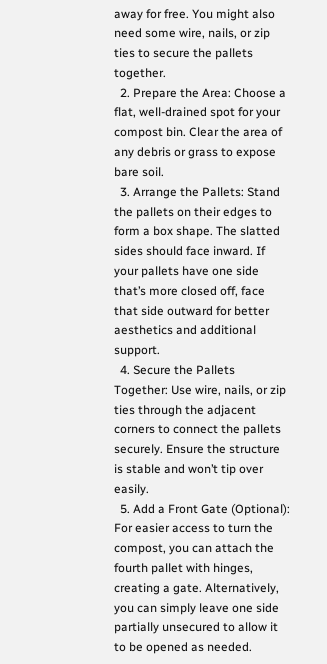away for free. You might also need some wire, nails, or zip ties to secure the pallets together.
  2. Prepare the Area: Choose a flat, well-drained spot for your compost bin. Clear the area of any debris or grass to expose bare soil.
  3. Arrange the Pallets: Stand the pallets on their edges to form a box shape. The slatted sides should face inward. If your pallets have one side that’s more closed off, face that side outward for better aesthetics and additional support.
  4. Secure the Pallets Together: Use wire, nails, or zip ties through the adjacent corners to connect the pallets securely. Ensure the structure is stable and won’t tip over easily.
  5. Add a Front Gate (Optional): For easier access to turn the compost, you can attach the fourth pallet with hinges, creating a gate. Alternatively, you can simply leave one side partially unsecured to allow it to be opened as needed.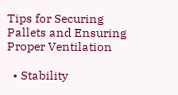Tips for Securing Pallets and Ensuring Proper Ventilation

  • Stability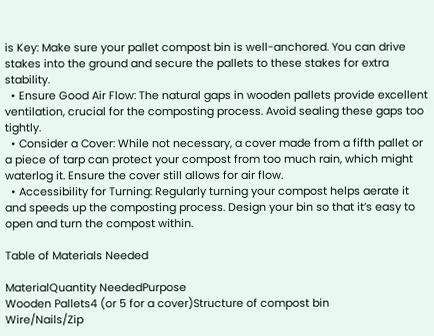is Key: Make sure your pallet compost bin is well-anchored. You can drive stakes into the ground and secure the pallets to these stakes for extra stability.
  • Ensure Good Air Flow: The natural gaps in wooden pallets provide excellent ventilation, crucial for the composting process. Avoid sealing these gaps too tightly.
  • Consider a Cover: While not necessary, a cover made from a fifth pallet or a piece of tarp can protect your compost from too much rain, which might waterlog it. Ensure the cover still allows for air flow.
  • Accessibility for Turning: Regularly turning your compost helps aerate it and speeds up the composting process. Design your bin so that it’s easy to open and turn the compost within.

Table of Materials Needed

MaterialQuantity NeededPurpose
Wooden Pallets4 (or 5 for a cover)Structure of compost bin
Wire/Nails/Zip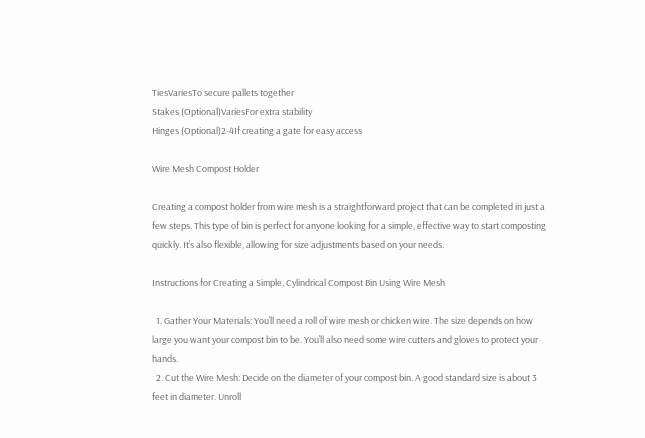TiesVariesTo secure pallets together
Stakes (Optional)VariesFor extra stability
Hinges (Optional)2-4If creating a gate for easy access

Wire Mesh Compost Holder

Creating a compost holder from wire mesh is a straightforward project that can be completed in just a few steps. This type of bin is perfect for anyone looking for a simple, effective way to start composting quickly. It’s also flexible, allowing for size adjustments based on your needs.

Instructions for Creating a Simple, Cylindrical Compost Bin Using Wire Mesh

  1. Gather Your Materials: You’ll need a roll of wire mesh or chicken wire. The size depends on how large you want your compost bin to be. You’ll also need some wire cutters and gloves to protect your hands.
  2. Cut the Wire Mesh: Decide on the diameter of your compost bin. A good standard size is about 3 feet in diameter. Unroll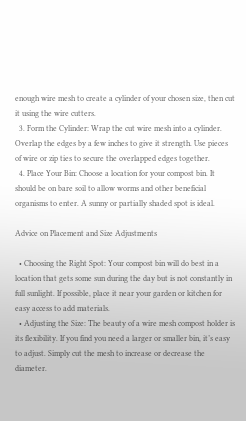enough wire mesh to create a cylinder of your chosen size, then cut it using the wire cutters.
  3. Form the Cylinder: Wrap the cut wire mesh into a cylinder. Overlap the edges by a few inches to give it strength. Use pieces of wire or zip ties to secure the overlapped edges together.
  4. Place Your Bin: Choose a location for your compost bin. It should be on bare soil to allow worms and other beneficial organisms to enter. A sunny or partially shaded spot is ideal.

Advice on Placement and Size Adjustments

  • Choosing the Right Spot: Your compost bin will do best in a location that gets some sun during the day but is not constantly in full sunlight. If possible, place it near your garden or kitchen for easy access to add materials.
  • Adjusting the Size: The beauty of a wire mesh compost holder is its flexibility. If you find you need a larger or smaller bin, it’s easy to adjust. Simply cut the mesh to increase or decrease the diameter.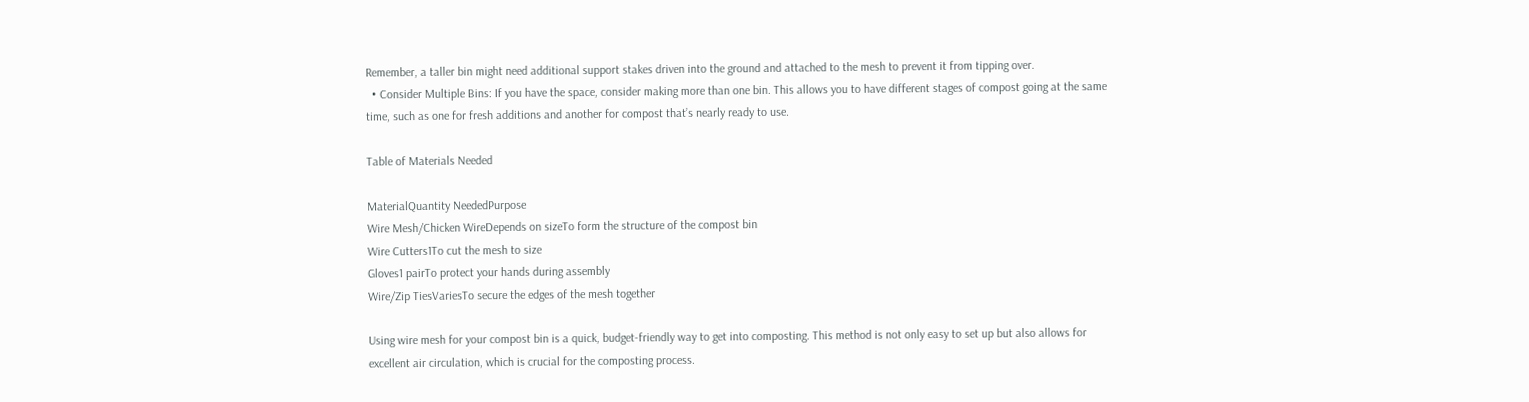Remember, a taller bin might need additional support stakes driven into the ground and attached to the mesh to prevent it from tipping over.
  • Consider Multiple Bins: If you have the space, consider making more than one bin. This allows you to have different stages of compost going at the same time, such as one for fresh additions and another for compost that’s nearly ready to use.

Table of Materials Needed

MaterialQuantity NeededPurpose
Wire Mesh/Chicken WireDepends on sizeTo form the structure of the compost bin
Wire Cutters1To cut the mesh to size
Gloves1 pairTo protect your hands during assembly
Wire/Zip TiesVariesTo secure the edges of the mesh together

Using wire mesh for your compost bin is a quick, budget-friendly way to get into composting. This method is not only easy to set up but also allows for excellent air circulation, which is crucial for the composting process.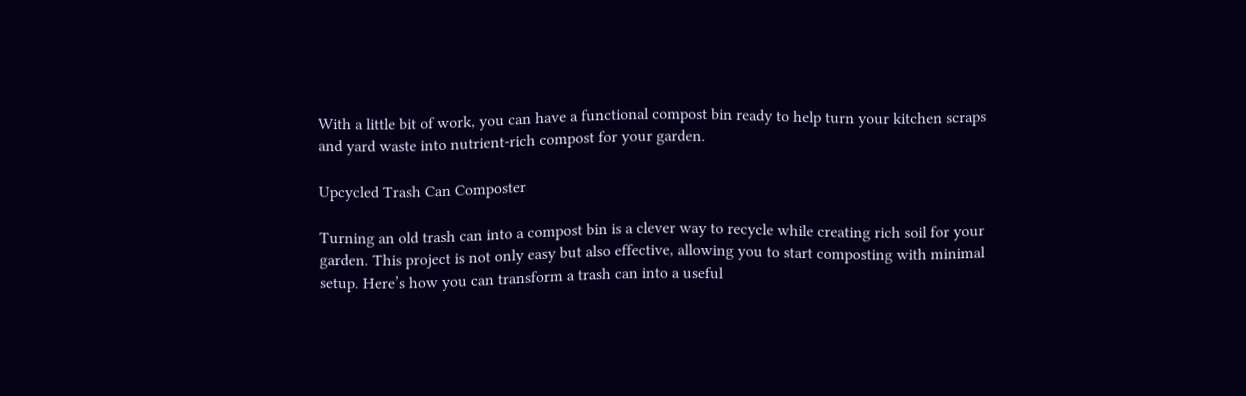With a little bit of work, you can have a functional compost bin ready to help turn your kitchen scraps and yard waste into nutrient-rich compost for your garden.

Upcycled Trash Can Composter

Turning an old trash can into a compost bin is a clever way to recycle while creating rich soil for your garden. This project is not only easy but also effective, allowing you to start composting with minimal setup. Here’s how you can transform a trash can into a useful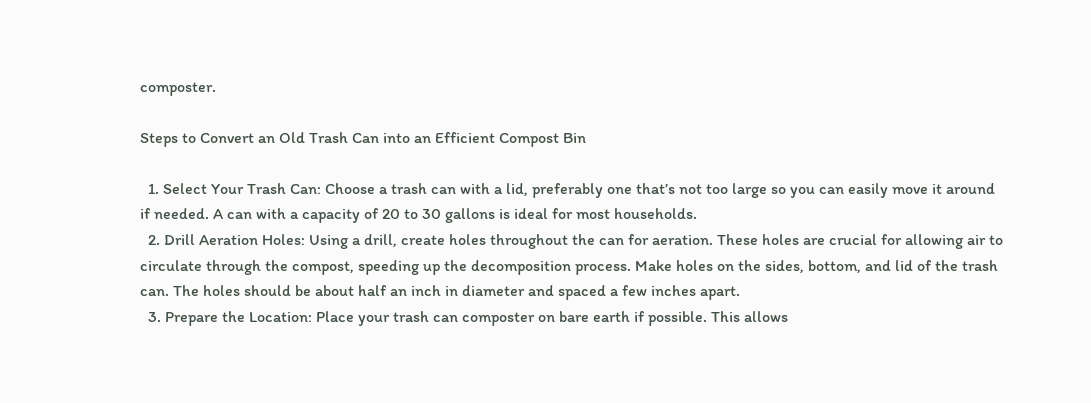composter.

Steps to Convert an Old Trash Can into an Efficient Compost Bin

  1. Select Your Trash Can: Choose a trash can with a lid, preferably one that’s not too large so you can easily move it around if needed. A can with a capacity of 20 to 30 gallons is ideal for most households.
  2. Drill Aeration Holes: Using a drill, create holes throughout the can for aeration. These holes are crucial for allowing air to circulate through the compost, speeding up the decomposition process. Make holes on the sides, bottom, and lid of the trash can. The holes should be about half an inch in diameter and spaced a few inches apart.
  3. Prepare the Location: Place your trash can composter on bare earth if possible. This allows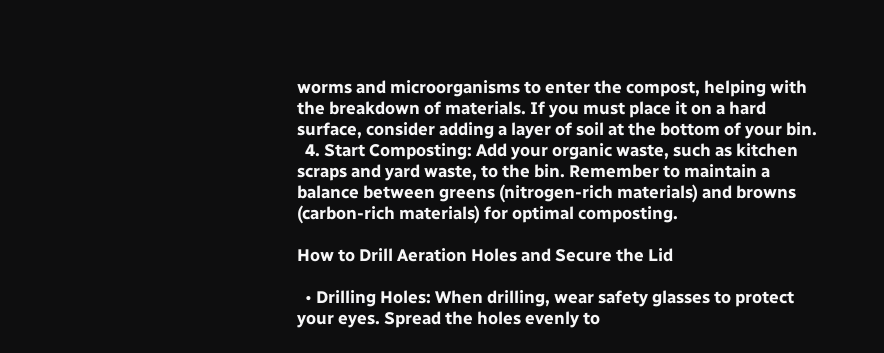worms and microorganisms to enter the compost, helping with the breakdown of materials. If you must place it on a hard surface, consider adding a layer of soil at the bottom of your bin.
  4. Start Composting: Add your organic waste, such as kitchen scraps and yard waste, to the bin. Remember to maintain a balance between greens (nitrogen-rich materials) and browns (carbon-rich materials) for optimal composting.

How to Drill Aeration Holes and Secure the Lid

  • Drilling Holes: When drilling, wear safety glasses to protect your eyes. Spread the holes evenly to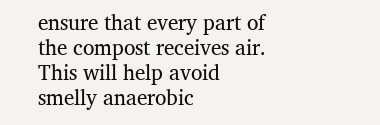ensure that every part of the compost receives air. This will help avoid smelly anaerobic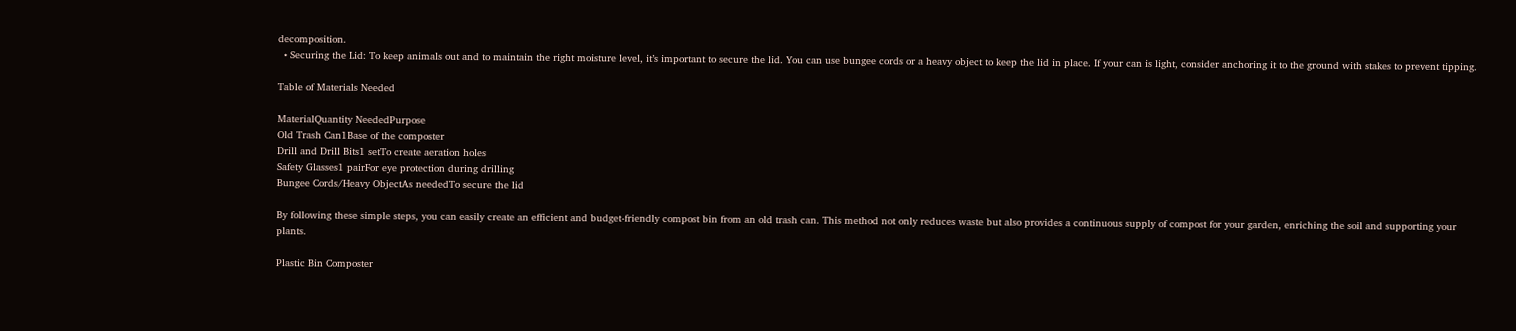decomposition.
  • Securing the Lid: To keep animals out and to maintain the right moisture level, it’s important to secure the lid. You can use bungee cords or a heavy object to keep the lid in place. If your can is light, consider anchoring it to the ground with stakes to prevent tipping.

Table of Materials Needed

MaterialQuantity NeededPurpose
Old Trash Can1Base of the composter
Drill and Drill Bits1 setTo create aeration holes
Safety Glasses1 pairFor eye protection during drilling
Bungee Cords/Heavy ObjectAs neededTo secure the lid

By following these simple steps, you can easily create an efficient and budget-friendly compost bin from an old trash can. This method not only reduces waste but also provides a continuous supply of compost for your garden, enriching the soil and supporting your plants.

Plastic Bin Composter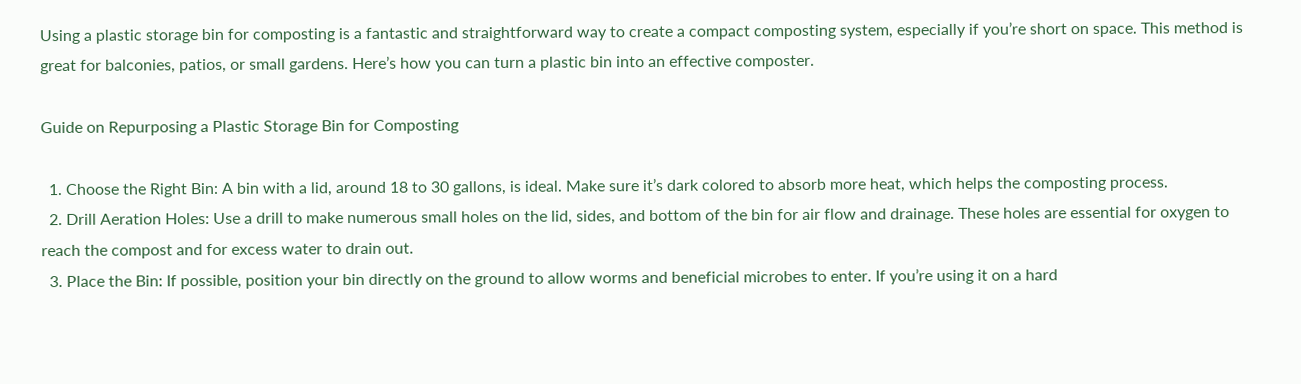Using a plastic storage bin for composting is a fantastic and straightforward way to create a compact composting system, especially if you’re short on space. This method is great for balconies, patios, or small gardens. Here’s how you can turn a plastic bin into an effective composter.

Guide on Repurposing a Plastic Storage Bin for Composting

  1. Choose the Right Bin: A bin with a lid, around 18 to 30 gallons, is ideal. Make sure it’s dark colored to absorb more heat, which helps the composting process.
  2. Drill Aeration Holes: Use a drill to make numerous small holes on the lid, sides, and bottom of the bin for air flow and drainage. These holes are essential for oxygen to reach the compost and for excess water to drain out.
  3. Place the Bin: If possible, position your bin directly on the ground to allow worms and beneficial microbes to enter. If you’re using it on a hard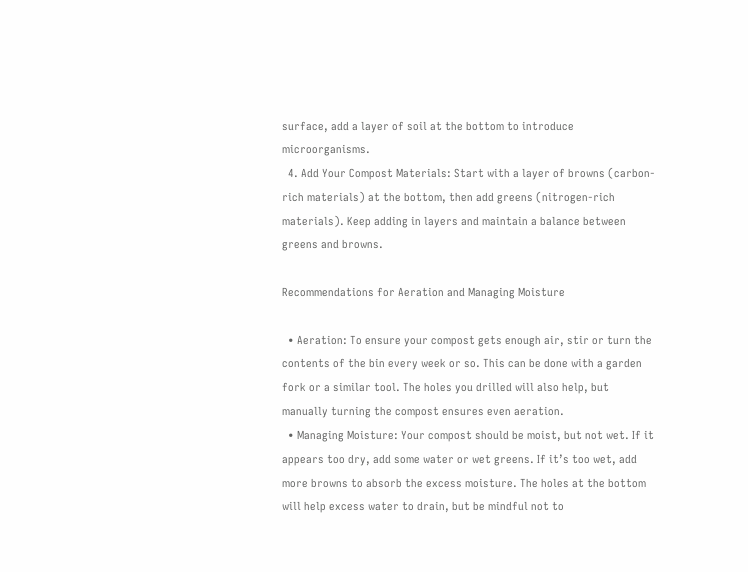surface, add a layer of soil at the bottom to introduce microorganisms.
  4. Add Your Compost Materials: Start with a layer of browns (carbon-rich materials) at the bottom, then add greens (nitrogen-rich materials). Keep adding in layers and maintain a balance between greens and browns.

Recommendations for Aeration and Managing Moisture

  • Aeration: To ensure your compost gets enough air, stir or turn the contents of the bin every week or so. This can be done with a garden fork or a similar tool. The holes you drilled will also help, but manually turning the compost ensures even aeration.
  • Managing Moisture: Your compost should be moist, but not wet. If it appears too dry, add some water or wet greens. If it’s too wet, add more browns to absorb the excess moisture. The holes at the bottom will help excess water to drain, but be mindful not to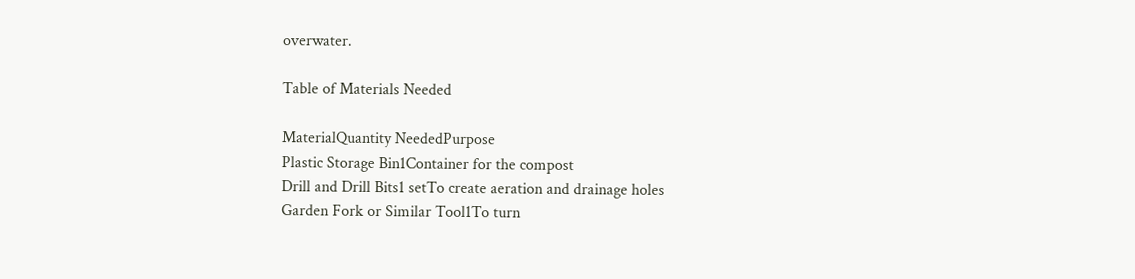overwater.

Table of Materials Needed

MaterialQuantity NeededPurpose
Plastic Storage Bin1Container for the compost
Drill and Drill Bits1 setTo create aeration and drainage holes
Garden Fork or Similar Tool1To turn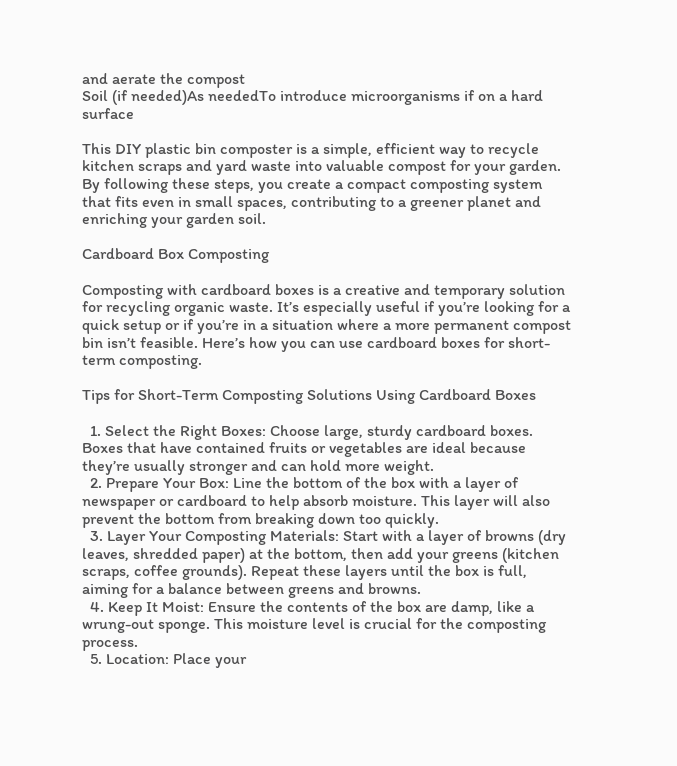and aerate the compost
Soil (if needed)As neededTo introduce microorganisms if on a hard surface

This DIY plastic bin composter is a simple, efficient way to recycle kitchen scraps and yard waste into valuable compost for your garden. By following these steps, you create a compact composting system that fits even in small spaces, contributing to a greener planet and enriching your garden soil.

Cardboard Box Composting

Composting with cardboard boxes is a creative and temporary solution for recycling organic waste. It’s especially useful if you’re looking for a quick setup or if you’re in a situation where a more permanent compost bin isn’t feasible. Here’s how you can use cardboard boxes for short-term composting.

Tips for Short-Term Composting Solutions Using Cardboard Boxes

  1. Select the Right Boxes: Choose large, sturdy cardboard boxes. Boxes that have contained fruits or vegetables are ideal because they’re usually stronger and can hold more weight.
  2. Prepare Your Box: Line the bottom of the box with a layer of newspaper or cardboard to help absorb moisture. This layer will also prevent the bottom from breaking down too quickly.
  3. Layer Your Composting Materials: Start with a layer of browns (dry leaves, shredded paper) at the bottom, then add your greens (kitchen scraps, coffee grounds). Repeat these layers until the box is full, aiming for a balance between greens and browns.
  4. Keep It Moist: Ensure the contents of the box are damp, like a wrung-out sponge. This moisture level is crucial for the composting process.
  5. Location: Place your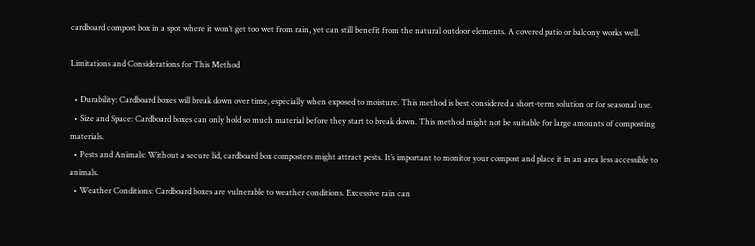cardboard compost box in a spot where it won’t get too wet from rain, yet can still benefit from the natural outdoor elements. A covered patio or balcony works well.

Limitations and Considerations for This Method

  • Durability: Cardboard boxes will break down over time, especially when exposed to moisture. This method is best considered a short-term solution or for seasonal use.
  • Size and Space: Cardboard boxes can only hold so much material before they start to break down. This method might not be suitable for large amounts of composting materials.
  • Pests and Animals: Without a secure lid, cardboard box composters might attract pests. It’s important to monitor your compost and place it in an area less accessible to animals.
  • Weather Conditions: Cardboard boxes are vulnerable to weather conditions. Excessive rain can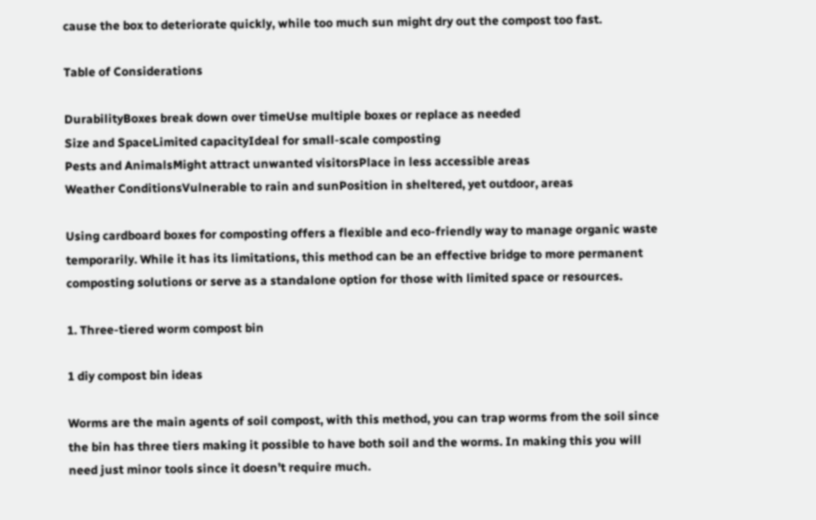cause the box to deteriorate quickly, while too much sun might dry out the compost too fast.

Table of Considerations

DurabilityBoxes break down over timeUse multiple boxes or replace as needed
Size and SpaceLimited capacityIdeal for small-scale composting
Pests and AnimalsMight attract unwanted visitorsPlace in less accessible areas
Weather ConditionsVulnerable to rain and sunPosition in sheltered, yet outdoor, areas

Using cardboard boxes for composting offers a flexible and eco-friendly way to manage organic waste temporarily. While it has its limitations, this method can be an effective bridge to more permanent composting solutions or serve as a standalone option for those with limited space or resources.

1. Three-tiered worm compost bin

1 diy compost bin ideas

Worms are the main agents of soil compost, with this method, you can trap worms from the soil since the bin has three tiers making it possible to have both soil and the worms. In making this you will need just minor tools since it doesn’t require much.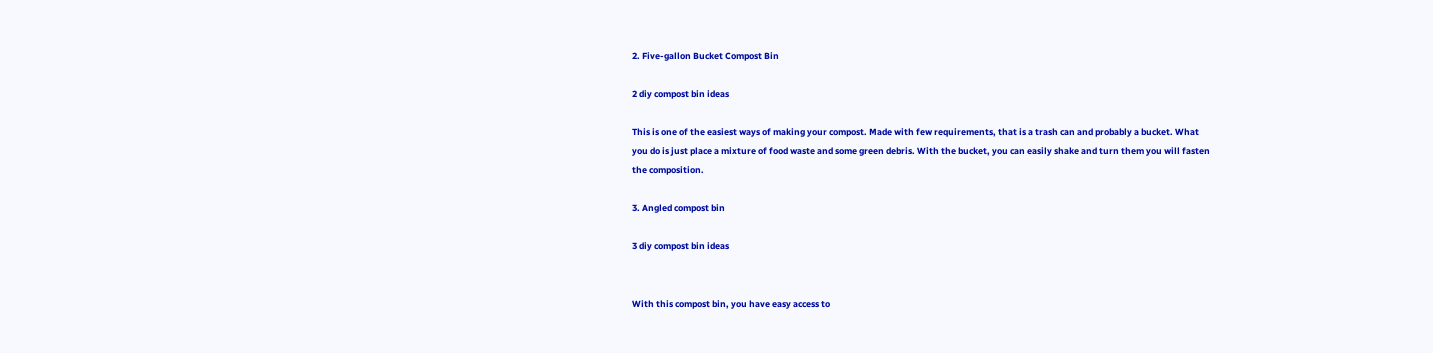2. Five-gallon Bucket Compost Bin

2 diy compost bin ideas

This is one of the easiest ways of making your compost. Made with few requirements, that is a trash can and probably a bucket. What you do is just place a mixture of food waste and some green debris. With the bucket, you can easily shake and turn them you will fasten the composition.

3. Angled compost bin

3 diy compost bin ideas


With this compost bin, you have easy access to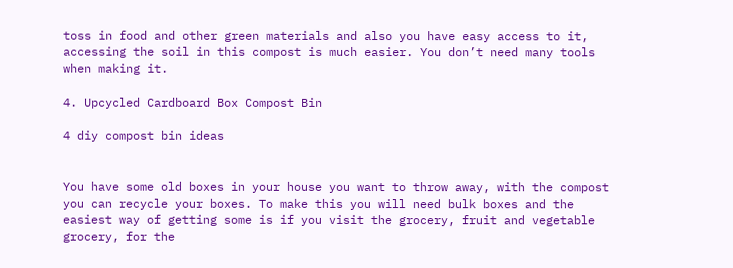toss in food and other green materials and also you have easy access to it, accessing the soil in this compost is much easier. You don’t need many tools when making it.

4. Upcycled Cardboard Box Compost Bin

4 diy compost bin ideas


You have some old boxes in your house you want to throw away, with the compost you can recycle your boxes. To make this you will need bulk boxes and the easiest way of getting some is if you visit the grocery, fruit and vegetable grocery, for the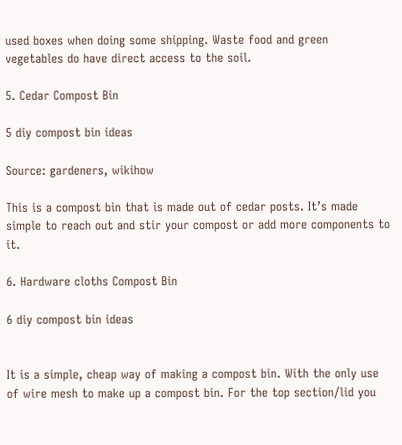used boxes when doing some shipping. Waste food and green vegetables do have direct access to the soil.

5. Cedar Compost Bin

5 diy compost bin ideas

Source: gardeners, wikihow

This is a compost bin that is made out of cedar posts. It’s made simple to reach out and stir your compost or add more components to it.

6. Hardware cloths Compost Bin

6 diy compost bin ideas


It is a simple, cheap way of making a compost bin. With the only use of wire mesh to make up a compost bin. For the top section/lid you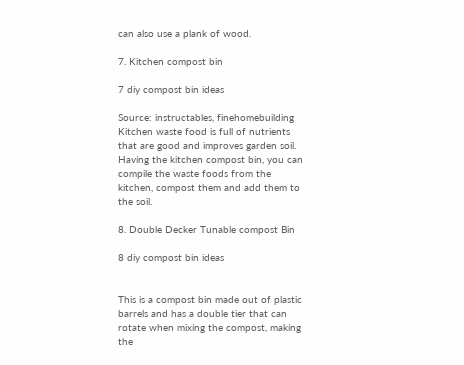can also use a plank of wood.

7. Kitchen compost bin

7 diy compost bin ideas

Source: instructables, finehomebuilding
Kitchen waste food is full of nutrients that are good and improves garden soil. Having the kitchen compost bin, you can compile the waste foods from the kitchen, compost them and add them to the soil.

8. Double Decker Tunable compost Bin

8 diy compost bin ideas


This is a compost bin made out of plastic barrels and has a double tier that can rotate when mixing the compost, making the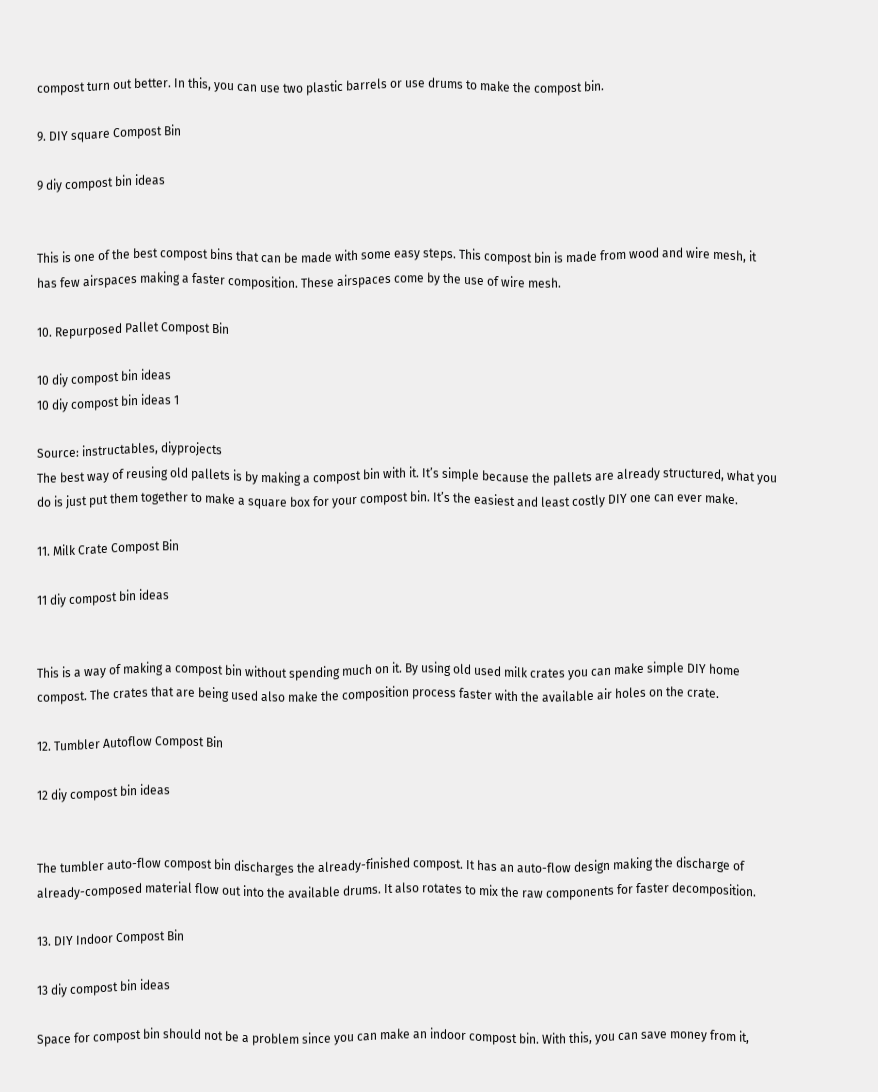compost turn out better. In this, you can use two plastic barrels or use drums to make the compost bin.

9. DIY square Compost Bin

9 diy compost bin ideas


This is one of the best compost bins that can be made with some easy steps. This compost bin is made from wood and wire mesh, it has few airspaces making a faster composition. These airspaces come by the use of wire mesh.

10. Repurposed Pallet Compost Bin

10 diy compost bin ideas
10 diy compost bin ideas 1

Source: instructables, diyprojects
The best way of reusing old pallets is by making a compost bin with it. It’s simple because the pallets are already structured, what you do is just put them together to make a square box for your compost bin. It’s the easiest and least costly DIY one can ever make.

11. Milk Crate Compost Bin

11 diy compost bin ideas


This is a way of making a compost bin without spending much on it. By using old used milk crates you can make simple DIY home compost. The crates that are being used also make the composition process faster with the available air holes on the crate.

12. Tumbler Autoflow Compost Bin

12 diy compost bin ideas


The tumbler auto-flow compost bin discharges the already-finished compost. It has an auto-flow design making the discharge of already-composed material flow out into the available drums. It also rotates to mix the raw components for faster decomposition.

13. DIY Indoor Compost Bin

13 diy compost bin ideas

Space for compost bin should not be a problem since you can make an indoor compost bin. With this, you can save money from it,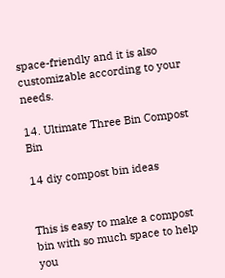space-friendly and it is also customizable according to your needs.

14. Ultimate Three Bin Compost Bin

14 diy compost bin ideas


This is easy to make a compost bin with so much space to help you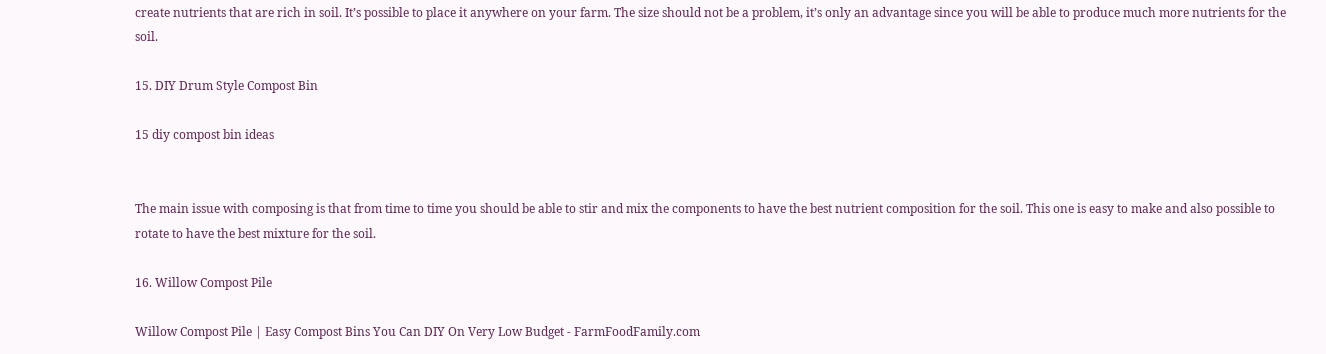create nutrients that are rich in soil. It’s possible to place it anywhere on your farm. The size should not be a problem, it’s only an advantage since you will be able to produce much more nutrients for the soil.

15. DIY Drum Style Compost Bin

15 diy compost bin ideas


The main issue with composing is that from time to time you should be able to stir and mix the components to have the best nutrient composition for the soil. This one is easy to make and also possible to rotate to have the best mixture for the soil.

16. Willow Compost Pile

Willow Compost Pile | Easy Compost Bins You Can DIY On Very Low Budget - FarmFoodFamily.com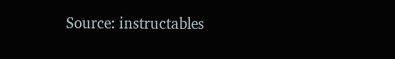Source: instructables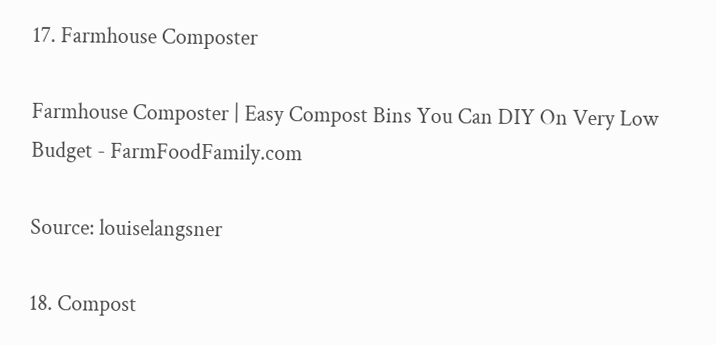17. Farmhouse Composter

Farmhouse Composter | Easy Compost Bins You Can DIY On Very Low Budget - FarmFoodFamily.com

Source: louiselangsner

18. Compost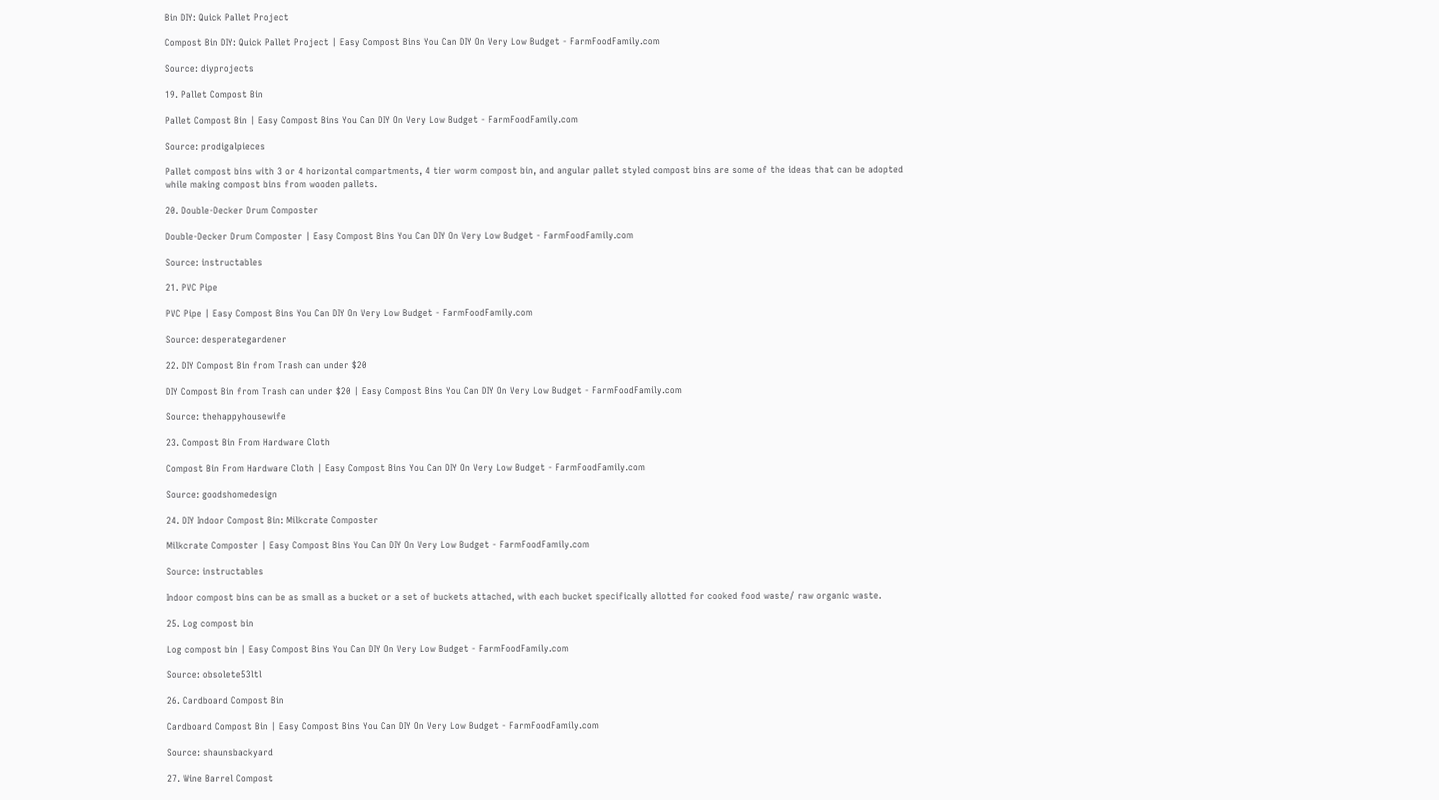Bin DIY: Quick Pallet Project

Compost Bin DIY: Quick Pallet Project | Easy Compost Bins You Can DIY On Very Low Budget - FarmFoodFamily.com

Source: diyprojects

19. Pallet Compost Bin

Pallet Compost Bin | Easy Compost Bins You Can DIY On Very Low Budget - FarmFoodFamily.com

Source: prodigalpieces

Pallet compost bins with 3 or 4 horizontal compartments, 4 tier worm compost bin, and angular pallet styled compost bins are some of the ideas that can be adopted while making compost bins from wooden pallets.

20. Double-Decker Drum Composter

Double-Decker Drum Composter | Easy Compost Bins You Can DIY On Very Low Budget - FarmFoodFamily.com

Source: instructables

21. PVC Pipe

PVC Pipe | Easy Compost Bins You Can DIY On Very Low Budget - FarmFoodFamily.com

Source: desperategardener

22. DIY Compost Bin from Trash can under $20

DIY Compost Bin from Trash can under $20 | Easy Compost Bins You Can DIY On Very Low Budget - FarmFoodFamily.com

Source: thehappyhousewife

23. Compost Bin From Hardware Cloth

Compost Bin From Hardware Cloth | Easy Compost Bins You Can DIY On Very Low Budget - FarmFoodFamily.com

Source: goodshomedesign

24. DIY Indoor Compost Bin: Milkcrate Composter

Milkcrate Composter | Easy Compost Bins You Can DIY On Very Low Budget - FarmFoodFamily.com

Source: instructables

Indoor compost bins can be as small as a bucket or a set of buckets attached, with each bucket specifically allotted for cooked food waste/ raw organic waste.

25. Log compost bin

Log compost bin | Easy Compost Bins You Can DIY On Very Low Budget - FarmFoodFamily.com

Source: obsolete53ltl

26. Cardboard Compost Bin

Cardboard Compost Bin | Easy Compost Bins You Can DIY On Very Low Budget - FarmFoodFamily.com

Source: shaunsbackyard

27. Wine Barrel Compost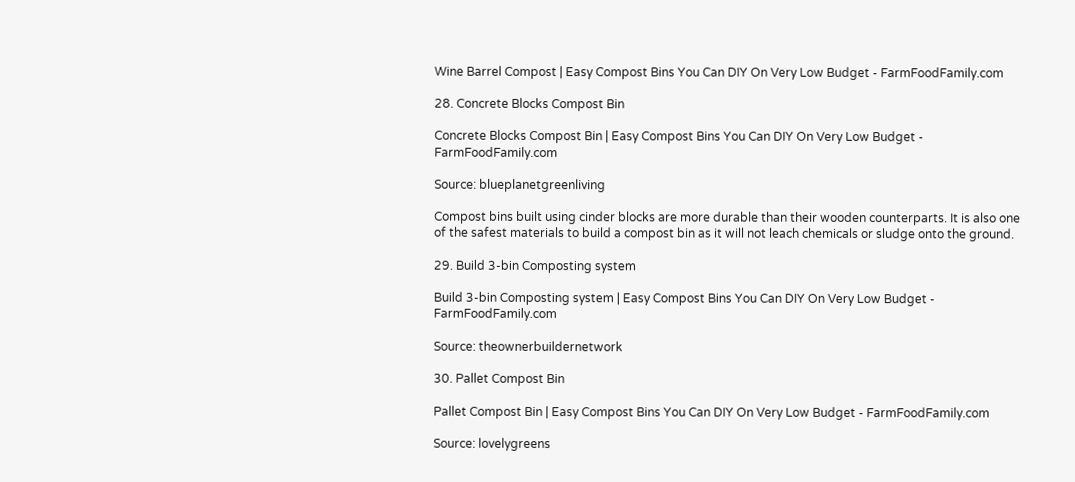Wine Barrel Compost | Easy Compost Bins You Can DIY On Very Low Budget - FarmFoodFamily.com

28. Concrete Blocks Compost Bin

Concrete Blocks Compost Bin | Easy Compost Bins You Can DIY On Very Low Budget - FarmFoodFamily.com

Source: blueplanetgreenliving

Compost bins built using cinder blocks are more durable than their wooden counterparts. It is also one of the safest materials to build a compost bin as it will not leach chemicals or sludge onto the ground.

29. Build 3-bin Composting system

Build 3-bin Composting system | Easy Compost Bins You Can DIY On Very Low Budget - FarmFoodFamily.com

Source: theownerbuildernetwork

30. Pallet Compost Bin

Pallet Compost Bin | Easy Compost Bins You Can DIY On Very Low Budget - FarmFoodFamily.com

Source: lovelygreens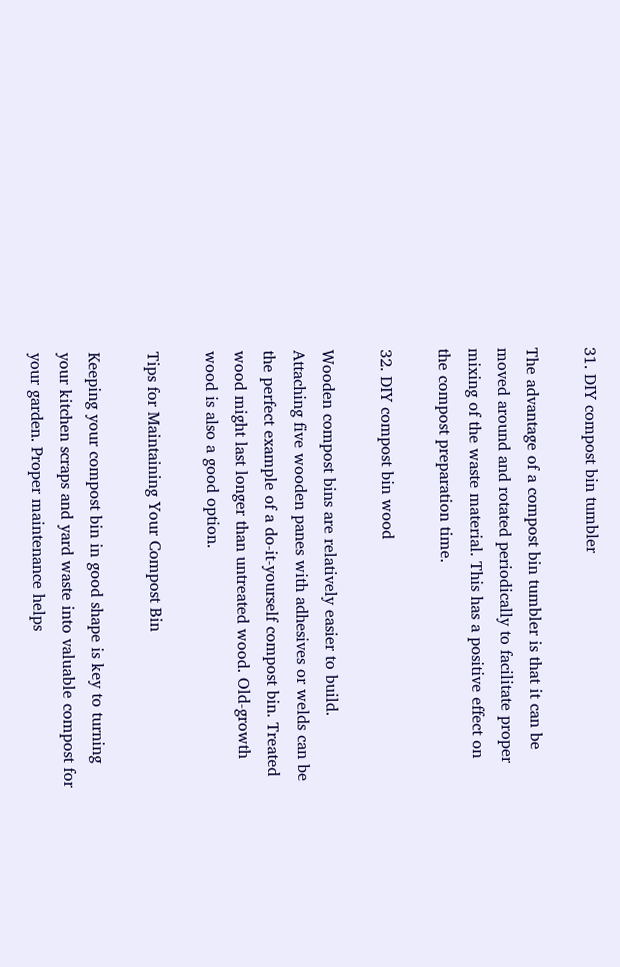31. DIY compost bin tumbler

The advantage of a compost bin tumbler is that it can be moved around and rotated periodically to facilitate proper mixing of the waste material. This has a positive effect on the compost preparation time.

32. DIY compost bin wood

Wooden compost bins are relatively easier to build. Attaching five wooden panes with adhesives or welds can be the perfect example of a do-it-yourself compost bin. Treated wood might last longer than untreated wood. Old-growth wood is also a good option.

Tips for Maintaining Your Compost Bin

Keeping your compost bin in good shape is key to turning your kitchen scraps and yard waste into valuable compost for your garden. Proper maintenance helps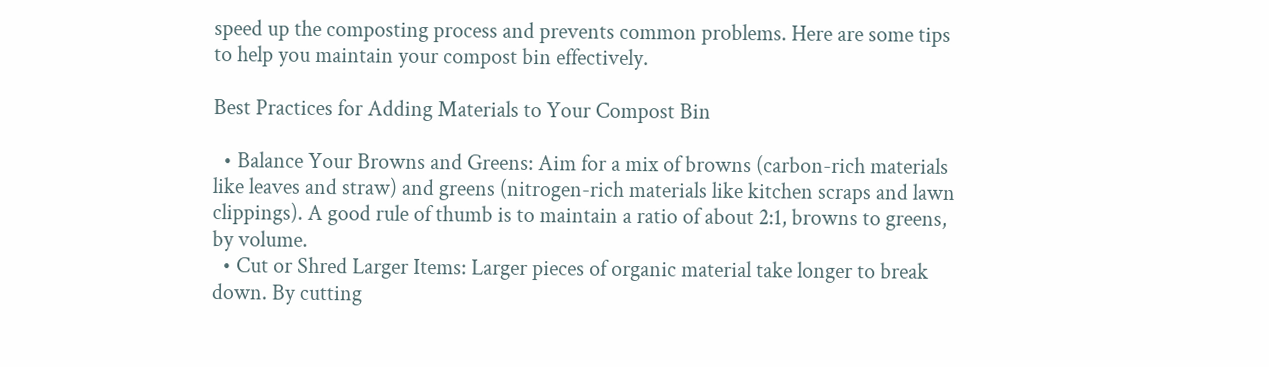speed up the composting process and prevents common problems. Here are some tips to help you maintain your compost bin effectively.

Best Practices for Adding Materials to Your Compost Bin

  • Balance Your Browns and Greens: Aim for a mix of browns (carbon-rich materials like leaves and straw) and greens (nitrogen-rich materials like kitchen scraps and lawn clippings). A good rule of thumb is to maintain a ratio of about 2:1, browns to greens, by volume.
  • Cut or Shred Larger Items: Larger pieces of organic material take longer to break down. By cutting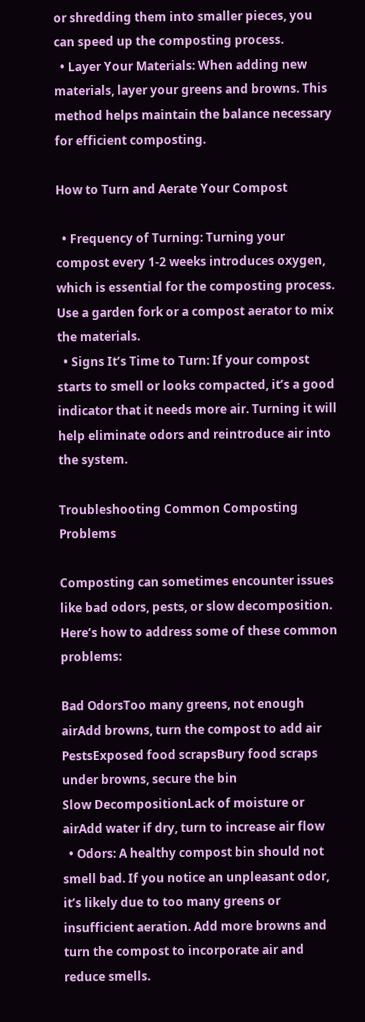or shredding them into smaller pieces, you can speed up the composting process.
  • Layer Your Materials: When adding new materials, layer your greens and browns. This method helps maintain the balance necessary for efficient composting.

How to Turn and Aerate Your Compost

  • Frequency of Turning: Turning your compost every 1-2 weeks introduces oxygen, which is essential for the composting process. Use a garden fork or a compost aerator to mix the materials.
  • Signs It’s Time to Turn: If your compost starts to smell or looks compacted, it’s a good indicator that it needs more air. Turning it will help eliminate odors and reintroduce air into the system.

Troubleshooting Common Composting Problems

Composting can sometimes encounter issues like bad odors, pests, or slow decomposition. Here’s how to address some of these common problems:

Bad OdorsToo many greens, not enough airAdd browns, turn the compost to add air
PestsExposed food scrapsBury food scraps under browns, secure the bin
Slow DecompositionLack of moisture or airAdd water if dry, turn to increase air flow
  • Odors: A healthy compost bin should not smell bad. If you notice an unpleasant odor, it’s likely due to too many greens or insufficient aeration. Add more browns and turn the compost to incorporate air and reduce smells.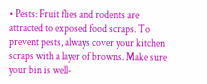• Pests: Fruit flies and rodents are attracted to exposed food scraps. To prevent pests, always cover your kitchen scraps with a layer of browns. Make sure your bin is well-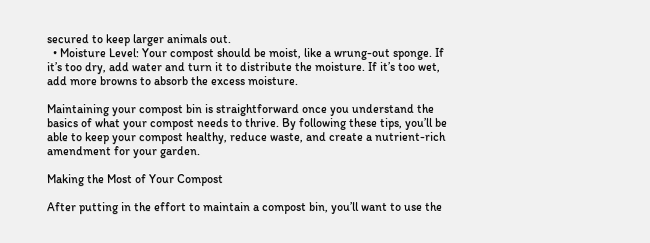secured to keep larger animals out.
  • Moisture Level: Your compost should be moist, like a wrung-out sponge. If it’s too dry, add water and turn it to distribute the moisture. If it’s too wet, add more browns to absorb the excess moisture.

Maintaining your compost bin is straightforward once you understand the basics of what your compost needs to thrive. By following these tips, you’ll be able to keep your compost healthy, reduce waste, and create a nutrient-rich amendment for your garden.

Making the Most of Your Compost

After putting in the effort to maintain a compost bin, you’ll want to use the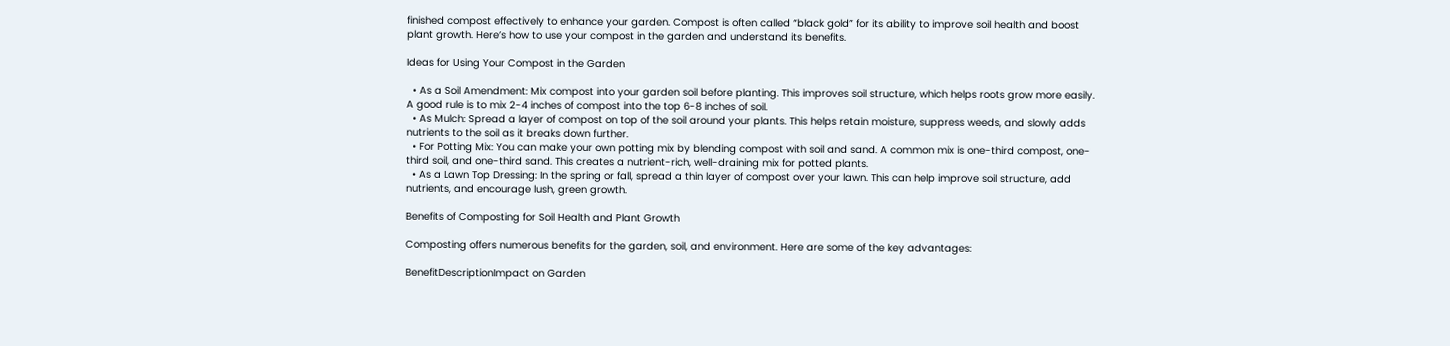finished compost effectively to enhance your garden. Compost is often called “black gold” for its ability to improve soil health and boost plant growth. Here’s how to use your compost in the garden and understand its benefits.

Ideas for Using Your Compost in the Garden

  • As a Soil Amendment: Mix compost into your garden soil before planting. This improves soil structure, which helps roots grow more easily. A good rule is to mix 2-4 inches of compost into the top 6-8 inches of soil.
  • As Mulch: Spread a layer of compost on top of the soil around your plants. This helps retain moisture, suppress weeds, and slowly adds nutrients to the soil as it breaks down further.
  • For Potting Mix: You can make your own potting mix by blending compost with soil and sand. A common mix is one-third compost, one-third soil, and one-third sand. This creates a nutrient-rich, well-draining mix for potted plants.
  • As a Lawn Top Dressing: In the spring or fall, spread a thin layer of compost over your lawn. This can help improve soil structure, add nutrients, and encourage lush, green growth.

Benefits of Composting for Soil Health and Plant Growth

Composting offers numerous benefits for the garden, soil, and environment. Here are some of the key advantages:

BenefitDescriptionImpact on Garden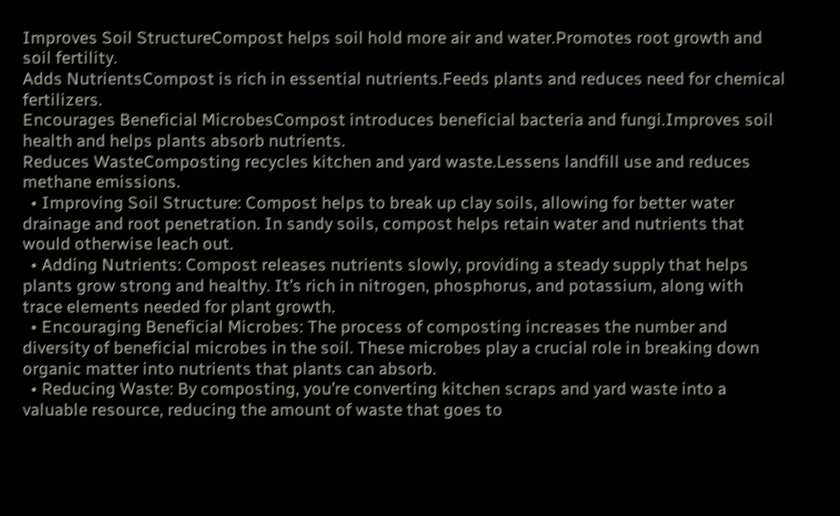Improves Soil StructureCompost helps soil hold more air and water.Promotes root growth and soil fertility.
Adds NutrientsCompost is rich in essential nutrients.Feeds plants and reduces need for chemical fertilizers.
Encourages Beneficial MicrobesCompost introduces beneficial bacteria and fungi.Improves soil health and helps plants absorb nutrients.
Reduces WasteComposting recycles kitchen and yard waste.Lessens landfill use and reduces methane emissions.
  • Improving Soil Structure: Compost helps to break up clay soils, allowing for better water drainage and root penetration. In sandy soils, compost helps retain water and nutrients that would otherwise leach out.
  • Adding Nutrients: Compost releases nutrients slowly, providing a steady supply that helps plants grow strong and healthy. It’s rich in nitrogen, phosphorus, and potassium, along with trace elements needed for plant growth.
  • Encouraging Beneficial Microbes: The process of composting increases the number and diversity of beneficial microbes in the soil. These microbes play a crucial role in breaking down organic matter into nutrients that plants can absorb.
  • Reducing Waste: By composting, you’re converting kitchen scraps and yard waste into a valuable resource, reducing the amount of waste that goes to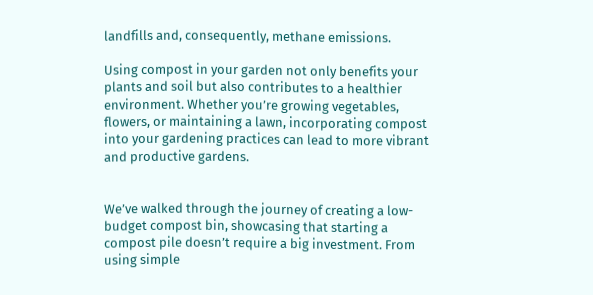landfills and, consequently, methane emissions.

Using compost in your garden not only benefits your plants and soil but also contributes to a healthier environment. Whether you’re growing vegetables, flowers, or maintaining a lawn, incorporating compost into your gardening practices can lead to more vibrant and productive gardens.


We’ve walked through the journey of creating a low-budget compost bin, showcasing that starting a compost pile doesn’t require a big investment. From using simple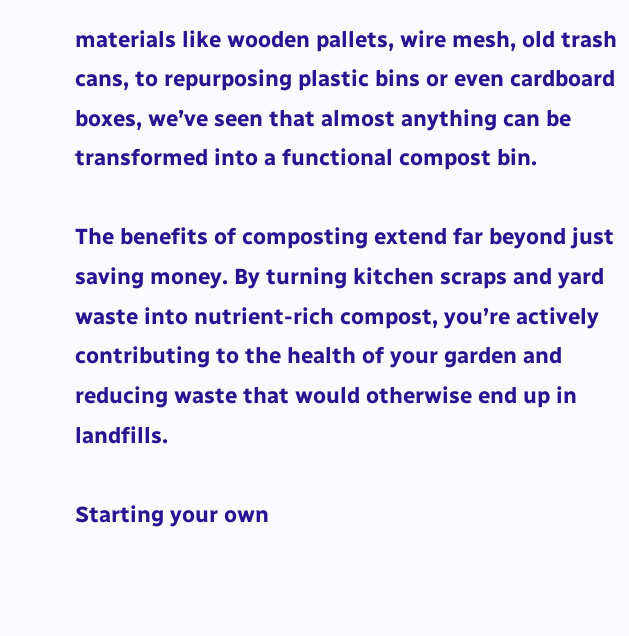materials like wooden pallets, wire mesh, old trash cans, to repurposing plastic bins or even cardboard boxes, we’ve seen that almost anything can be transformed into a functional compost bin.

The benefits of composting extend far beyond just saving money. By turning kitchen scraps and yard waste into nutrient-rich compost, you’re actively contributing to the health of your garden and reducing waste that would otherwise end up in landfills.

Starting your own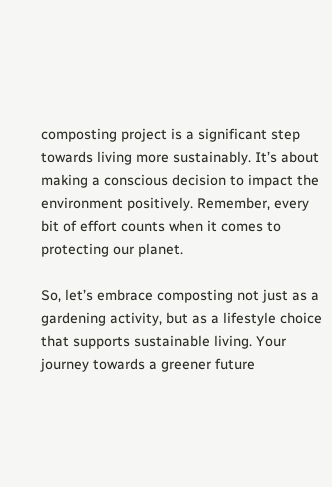composting project is a significant step towards living more sustainably. It’s about making a conscious decision to impact the environment positively. Remember, every bit of effort counts when it comes to protecting our planet.

So, let’s embrace composting not just as a gardening activity, but as a lifestyle choice that supports sustainable living. Your journey towards a greener future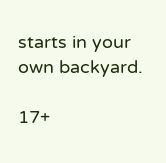starts in your own backyard.

17+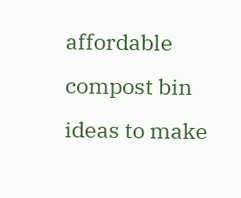affordable compost bin ideas to make